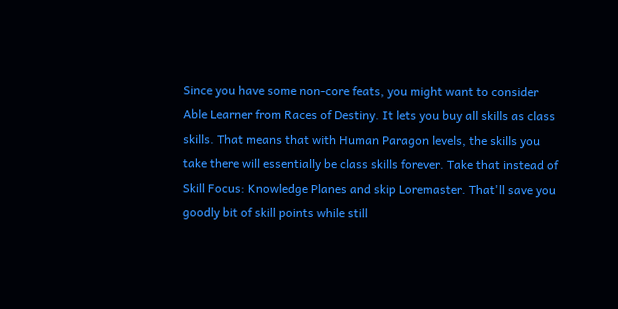Since you have some non-core feats, you might want to consider Able Learner from Races of Destiny. It lets you buy all skills as class skills. That means that with Human Paragon levels, the skills you take there will essentially be class skills forever. Take that instead of Skill Focus: Knowledge Planes and skip Loremaster. That'll save you goodly bit of skill points while still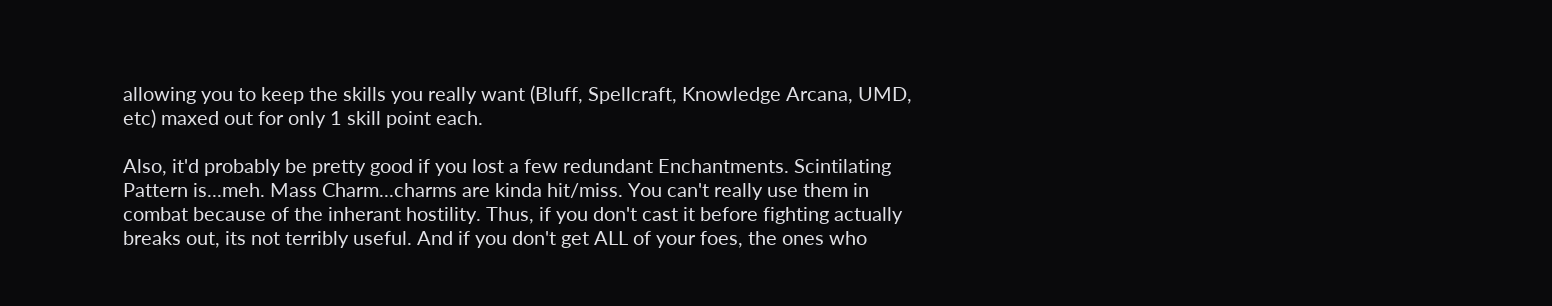allowing you to keep the skills you really want (Bluff, Spellcraft, Knowledge Arcana, UMD, etc) maxed out for only 1 skill point each.

Also, it'd probably be pretty good if you lost a few redundant Enchantments. Scintilating Pattern is...meh. Mass Charm...charms are kinda hit/miss. You can't really use them in combat because of the inherant hostility. Thus, if you don't cast it before fighting actually breaks out, its not terribly useful. And if you don't get ALL of your foes, the ones who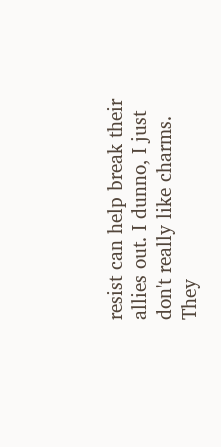resist can help break their allies out. I dunno, I just don't really like charms. They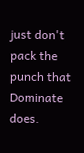just don't pack the punch that Dominate does.